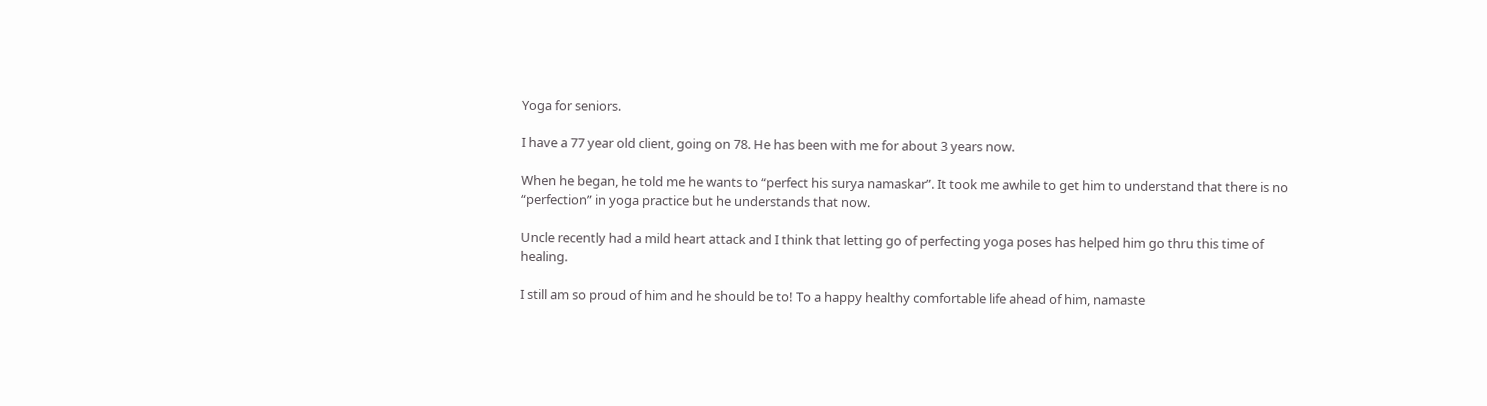Yoga for seniors.

I have a 77 year old client, going on 78. He has been with me for about 3 years now.

When he began, he told me he wants to “perfect his surya namaskar”. It took me awhile to get him to understand that there is no “perfection” in yoga practice but he understands that now.

Uncle recently had a mild heart attack and I think that letting go of perfecting yoga poses has helped him go thru this time of healing.

I still am so proud of him and he should be to! To a happy healthy comfortable life ahead of him, namaste